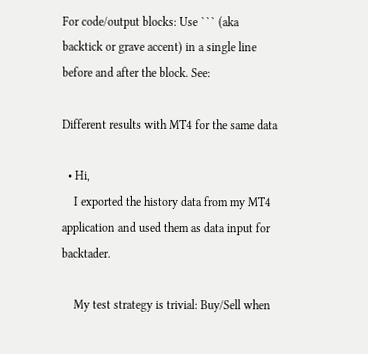For code/output blocks: Use ``` (aka backtick or grave accent) in a single line before and after the block. See:

Different results with MT4 for the same data

  • Hi,
    I exported the history data from my MT4 application and used them as data input for backtader.

    My test strategy is trivial: Buy/Sell when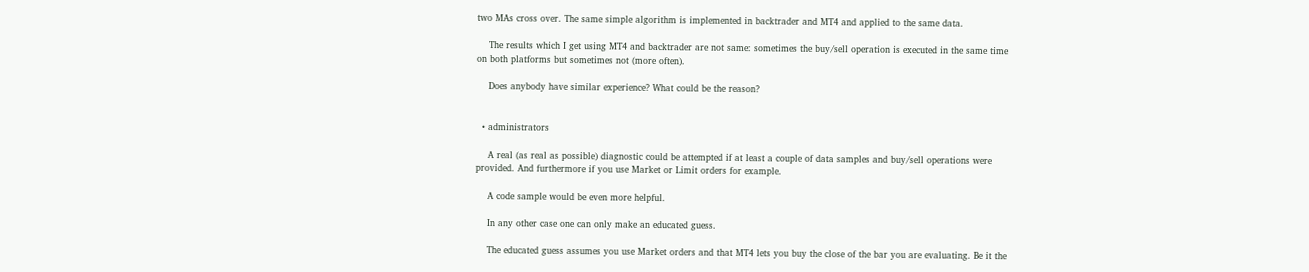two MAs cross over. The same simple algorithm is implemented in backtrader and MT4 and applied to the same data.

    The results which I get using MT4 and backtrader are not same: sometimes the buy/sell operation is executed in the same time on both platforms but sometimes not (more often).

    Does anybody have similar experience? What could be the reason?


  • administrators

    A real (as real as possible) diagnostic could be attempted if at least a couple of data samples and buy/sell operations were provided. And furthermore if you use Market or Limit orders for example.

    A code sample would be even more helpful.

    In any other case one can only make an educated guess.

    The educated guess assumes you use Market orders and that MT4 lets you buy the close of the bar you are evaluating. Be it the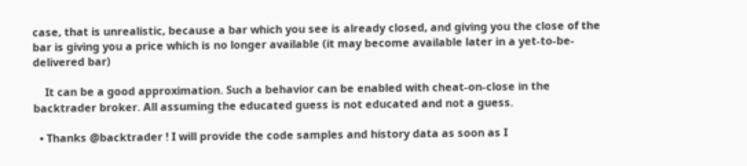case, that is unrealistic, because a bar which you see is already closed, and giving you the close of the bar is giving you a price which is no longer available (it may become available later in a yet-to-be-delivered bar)

    It can be a good approximation. Such a behavior can be enabled with cheat-on-close in the backtrader broker. All assuming the educated guess is not educated and not a guess.

  • Thanks @backtrader ! I will provide the code samples and history data as soon as I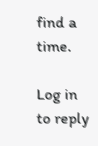find a time.

Log in to reply